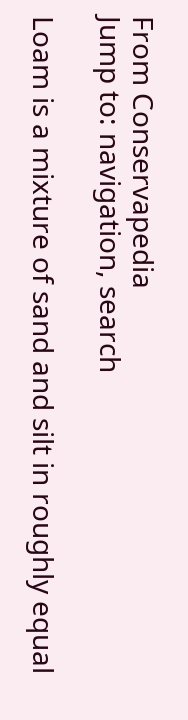From Conservapedia
Jump to: navigation, search

Loam is a mixture of sand and silt in roughly equal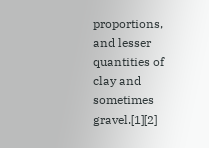proportions, and lesser quantities of clay and sometimes gravel.[1][2]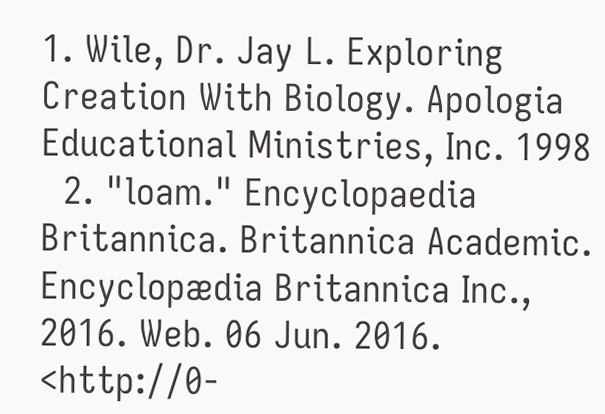1. Wile, Dr. Jay L. Exploring Creation With Biology. Apologia Educational Ministries, Inc. 1998
  2. "loam." Encyclopaedia Britannica. Britannica Academic. Encyclopædia Britannica Inc., 2016. Web. 06 Jun. 2016. <http://0-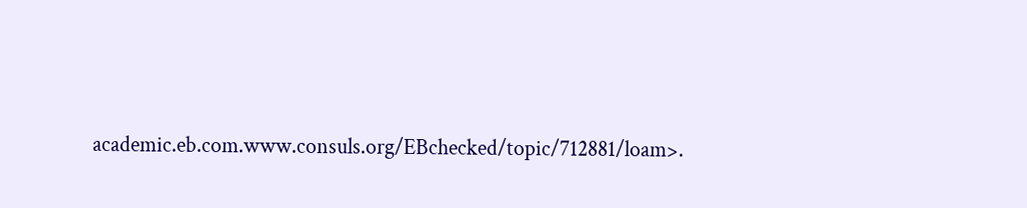academic.eb.com.www.consuls.org/EBchecked/topic/712881/loam>.